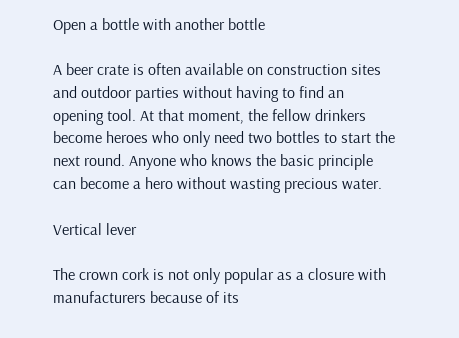Open a bottle with another bottle

A beer crate is often available on construction sites and outdoor parties without having to find an opening tool. At that moment, the fellow drinkers become heroes who only need two bottles to start the next round. Anyone who knows the basic principle can become a hero without wasting precious water.

Vertical lever

The crown cork is not only popular as a closure with manufacturers because of its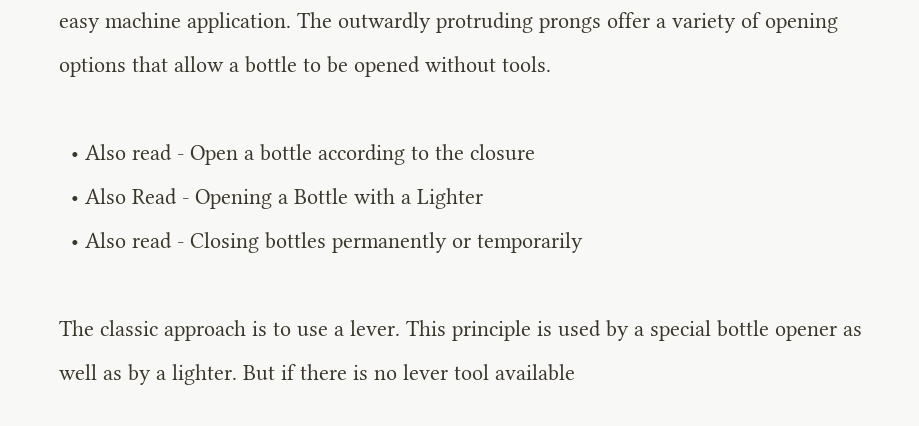easy machine application. The outwardly protruding prongs offer a variety of opening options that allow a bottle to be opened without tools.

  • Also read - Open a bottle according to the closure
  • Also Read - Opening a Bottle with a Lighter
  • Also read - Closing bottles permanently or temporarily

The classic approach is to use a lever. This principle is used by a special bottle opener as well as by a lighter. But if there is no lever tool available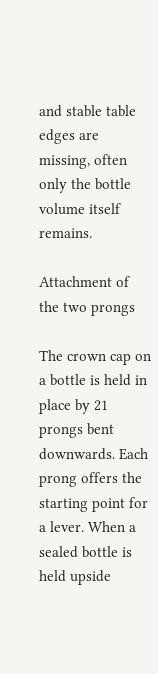and stable table edges are missing, often only the bottle volume itself remains.

Attachment of the two prongs

The crown cap on a bottle is held in place by 21 prongs bent downwards. Each prong offers the starting point for a lever. When a sealed bottle is held upside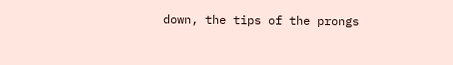down, the tips of the prongs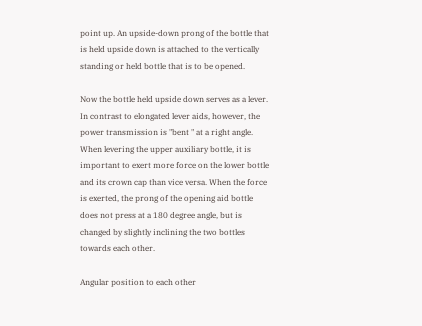point up. An upside-down prong of the bottle that is held upside down is attached to the vertically standing or held bottle that is to be opened.

Now the bottle held upside down serves as a lever. In contrast to elongated lever aids, however, the power transmission is "bent " at a right angle. When levering the upper auxiliary bottle, it is important to exert more force on the lower bottle and its crown cap than vice versa. When the force is exerted, the prong of the opening aid bottle does not press at a 180 degree angle, but is changed by slightly inclining the two bottles towards each other.

Angular position to each other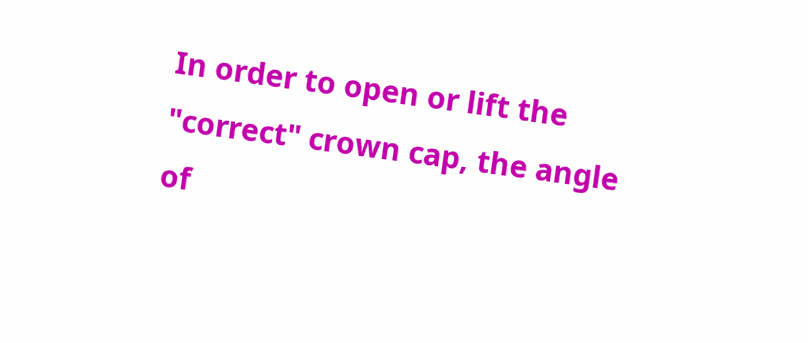In order to open or lift the "correct" crown cap, the angle of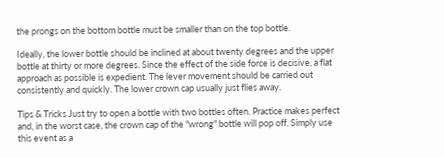the prongs on the bottom bottle must be smaller than on the top bottle.

Ideally, the lower bottle should be inclined at about twenty degrees and the upper bottle at thirty or more degrees. Since the effect of the side force is decisive, a flat approach as possible is expedient. The lever movement should be carried out consistently and quickly. The lower crown cap usually just flies away.

Tips & Tricks Just try to open a bottle with two bottles often. Practice makes perfect and, in the worst case, the crown cap of the "wrong" bottle will pop off. Simply use this event as a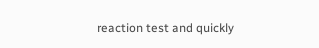reaction test and quickly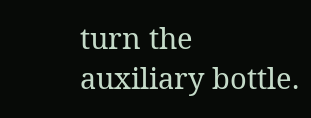turn the auxiliary bottle.